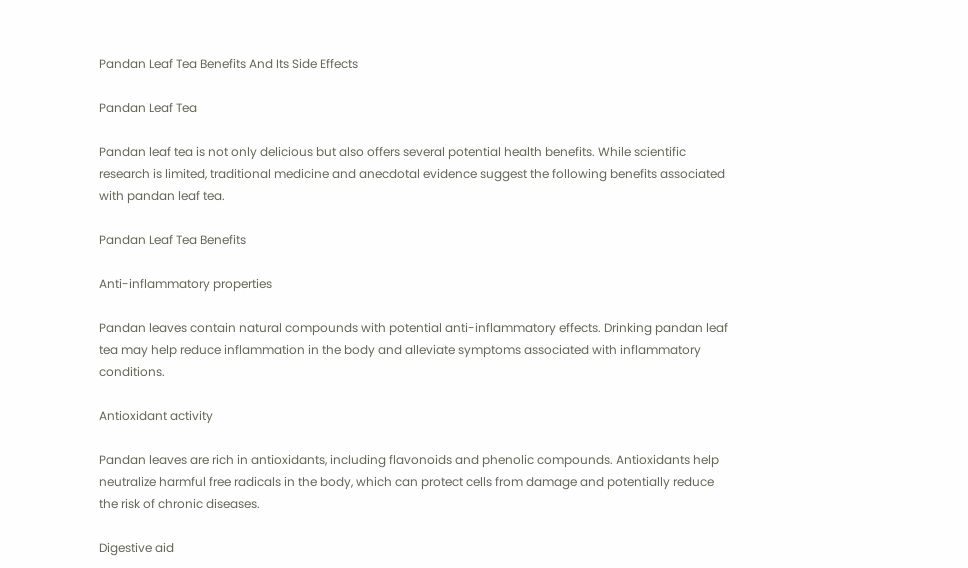Pandan Leaf Tea Benefits And Its Side Effects

Pandan Leaf Tea

Pandan leaf tea is not only delicious but also offers several potential health benefits. While scientific research is limited, traditional medicine and anecdotal evidence suggest the following benefits associated with pandan leaf tea.

Pandan Leaf Tea Benefits

Anti-inflammatory properties

Pandan leaves contain natural compounds with potential anti-inflammatory effects. Drinking pandan leaf tea may help reduce inflammation in the body and alleviate symptoms associated with inflammatory conditions.

Antioxidant activity

Pandan leaves are rich in antioxidants, including flavonoids and phenolic compounds. Antioxidants help neutralize harmful free radicals in the body, which can protect cells from damage and potentially reduce the risk of chronic diseases.

Digestive aid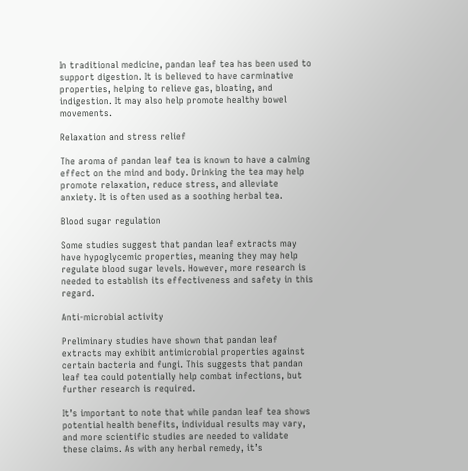In traditional medicine, pandan leaf tea has been used to support digestion. It is believed to have carminative properties, helping to relieve gas, bloating, and indigestion. It may also help promote healthy bowel movements.

Relaxation and stress relief

The aroma of pandan leaf tea is known to have a calming effect on the mind and body. Drinking the tea may help promote relaxation, reduce stress, and alleviate anxiety. It is often used as a soothing herbal tea.

Blood sugar regulation

Some studies suggest that pandan leaf extracts may have hypoglycemic properties, meaning they may help regulate blood sugar levels. However, more research is needed to establish its effectiveness and safety in this regard.

Anti-microbial activity

Preliminary studies have shown that pandan leaf extracts may exhibit antimicrobial properties against certain bacteria and fungi. This suggests that pandan leaf tea could potentially help combat infections, but further research is required.

It’s important to note that while pandan leaf tea shows potential health benefits, individual results may vary, and more scientific studies are needed to validate these claims. As with any herbal remedy, it’s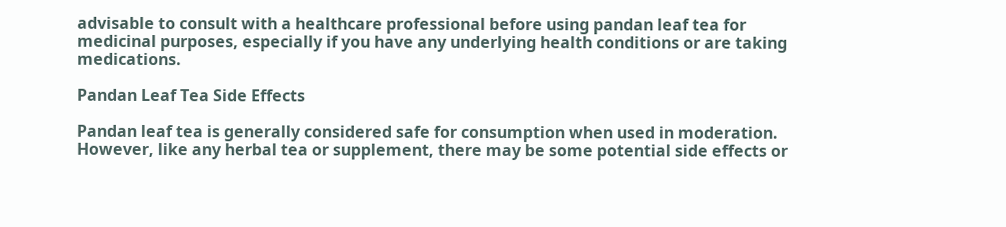advisable to consult with a healthcare professional before using pandan leaf tea for medicinal purposes, especially if you have any underlying health conditions or are taking medications.

Pandan Leaf Tea Side Effects

Pandan leaf tea is generally considered safe for consumption when used in moderation. However, like any herbal tea or supplement, there may be some potential side effects or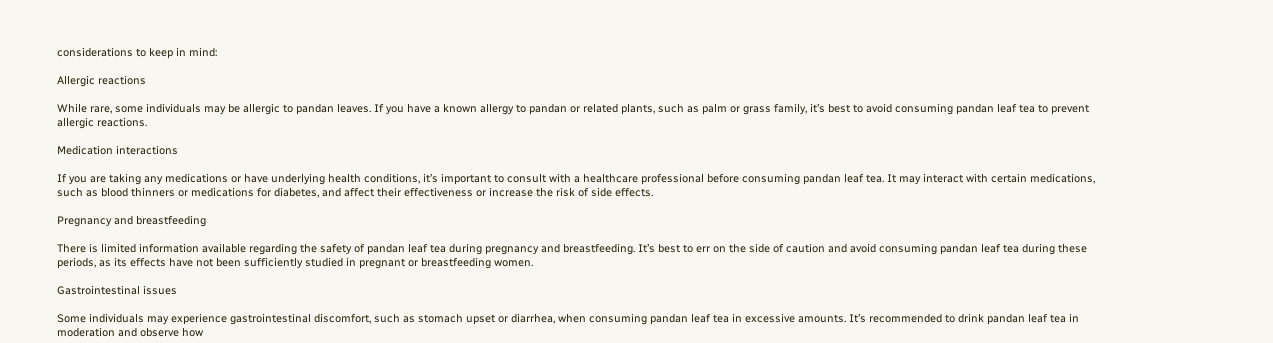considerations to keep in mind:

Allergic reactions

While rare, some individuals may be allergic to pandan leaves. If you have a known allergy to pandan or related plants, such as palm or grass family, it’s best to avoid consuming pandan leaf tea to prevent allergic reactions.

Medication interactions

If you are taking any medications or have underlying health conditions, it’s important to consult with a healthcare professional before consuming pandan leaf tea. It may interact with certain medications, such as blood thinners or medications for diabetes, and affect their effectiveness or increase the risk of side effects.

Pregnancy and breastfeeding

There is limited information available regarding the safety of pandan leaf tea during pregnancy and breastfeeding. It’s best to err on the side of caution and avoid consuming pandan leaf tea during these periods, as its effects have not been sufficiently studied in pregnant or breastfeeding women.

Gastrointestinal issues

Some individuals may experience gastrointestinal discomfort, such as stomach upset or diarrhea, when consuming pandan leaf tea in excessive amounts. It’s recommended to drink pandan leaf tea in moderation and observe how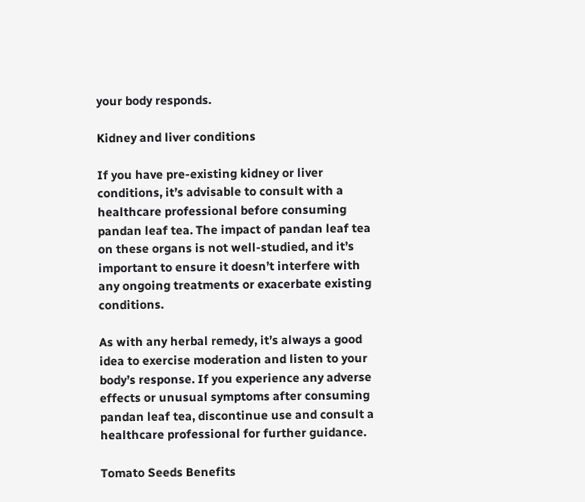your body responds.

Kidney and liver conditions

If you have pre-existing kidney or liver conditions, it’s advisable to consult with a healthcare professional before consuming pandan leaf tea. The impact of pandan leaf tea on these organs is not well-studied, and it’s important to ensure it doesn’t interfere with any ongoing treatments or exacerbate existing conditions.

As with any herbal remedy, it’s always a good idea to exercise moderation and listen to your body’s response. If you experience any adverse effects or unusual symptoms after consuming pandan leaf tea, discontinue use and consult a healthcare professional for further guidance.

Tomato Seeds Benefits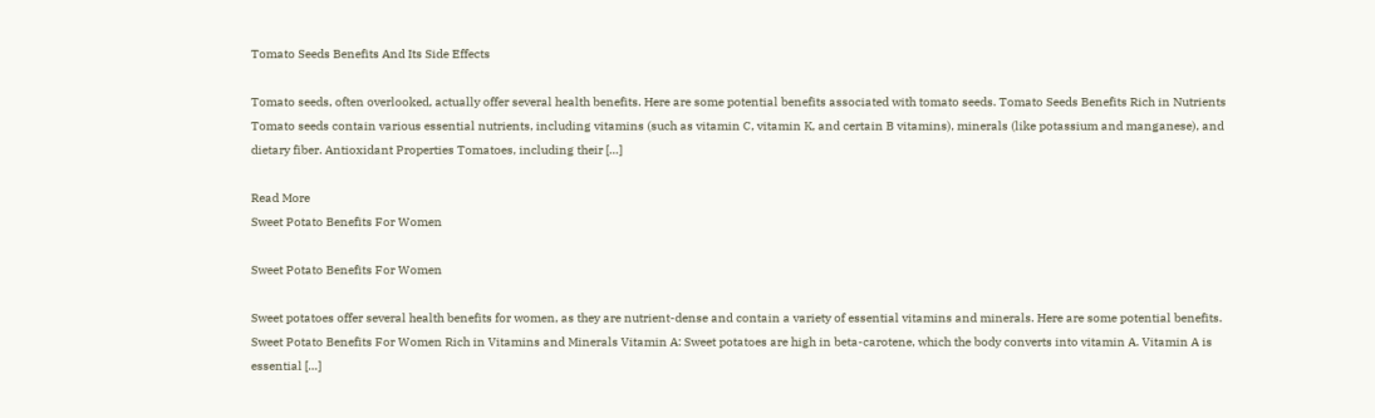Tomato Seeds Benefits And Its Side Effects

Tomato seeds, often overlooked, actually offer several health benefits. Here are some potential benefits associated with tomato seeds. Tomato Seeds Benefits Rich in Nutrients Tomato seeds contain various essential nutrients, including vitamins (such as vitamin C, vitamin K, and certain B vitamins), minerals (like potassium and manganese), and dietary fiber. Antioxidant Properties Tomatoes, including their […]

Read More
Sweet Potato Benefits For Women

Sweet Potato Benefits For Women

Sweet potatoes offer several health benefits for women, as they are nutrient-dense and contain a variety of essential vitamins and minerals. Here are some potential benefits. Sweet Potato Benefits For Women Rich in Vitamins and Minerals Vitamin A: Sweet potatoes are high in beta-carotene, which the body converts into vitamin A. Vitamin A is essential […]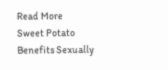Read More
Sweet Potato Benefits Sexually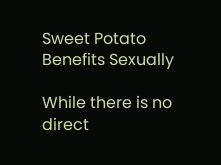Sweet Potato Benefits Sexually

While there is no direct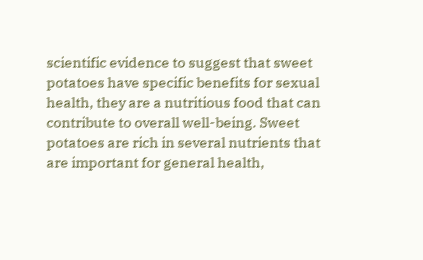scientific evidence to suggest that sweet potatoes have specific benefits for sexual health, they are a nutritious food that can contribute to overall well-being. Sweet potatoes are rich in several nutrients that are important for general health,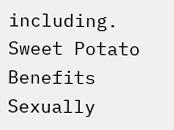including. Sweet Potato Benefits Sexually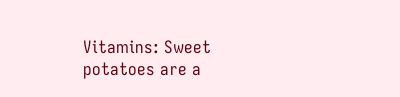Vitamins: Sweet potatoes are a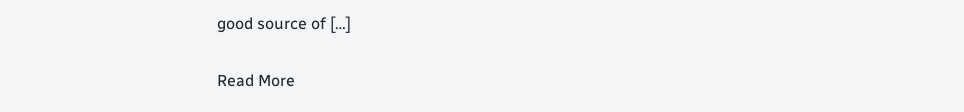good source of […]

Read More